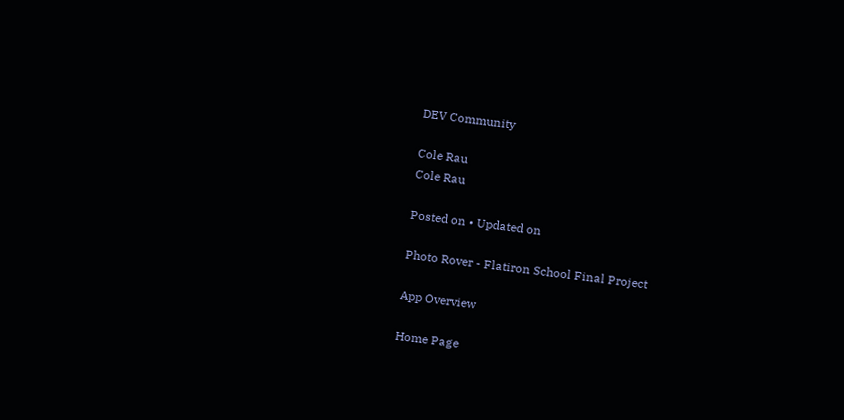DEV Community

Cole Rau
Cole Rau

Posted on • Updated on

Photo Rover - Flatiron School Final Project

App Overview

Home Page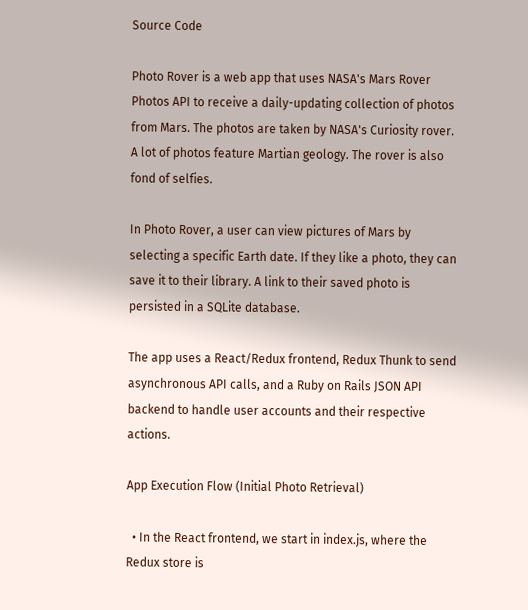Source Code

Photo Rover is a web app that uses NASA's Mars Rover Photos API to receive a daily-updating collection of photos from Mars. The photos are taken by NASA's Curiosity rover. A lot of photos feature Martian geology. The rover is also fond of selfies.

In Photo Rover, a user can view pictures of Mars by selecting a specific Earth date. If they like a photo, they can save it to their library. A link to their saved photo is persisted in a SQLite database.

The app uses a React/Redux frontend, Redux Thunk to send asynchronous API calls, and a Ruby on Rails JSON API backend to handle user accounts and their respective actions.

App Execution Flow (Initial Photo Retrieval)

  • In the React frontend, we start in index.js, where the Redux store is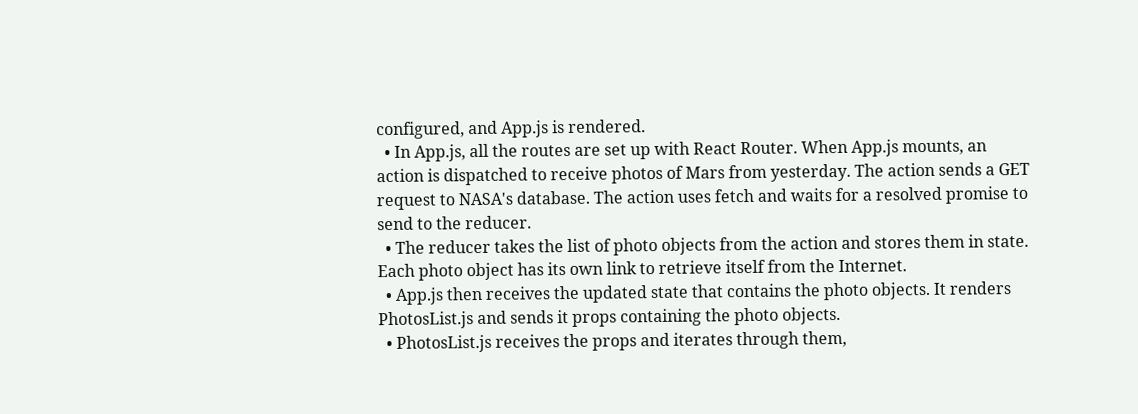configured, and App.js is rendered.
  • In App.js, all the routes are set up with React Router. When App.js mounts, an action is dispatched to receive photos of Mars from yesterday. The action sends a GET request to NASA's database. The action uses fetch and waits for a resolved promise to send to the reducer.
  • The reducer takes the list of photo objects from the action and stores them in state. Each photo object has its own link to retrieve itself from the Internet.
  • App.js then receives the updated state that contains the photo objects. It renders PhotosList.js and sends it props containing the photo objects.
  • PhotosList.js receives the props and iterates through them,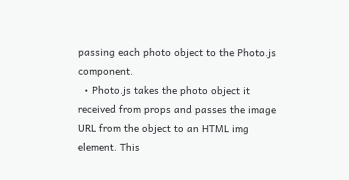passing each photo object to the Photo.js component.
  • Photo.js takes the photo object it received from props and passes the image URL from the object to an HTML img element. This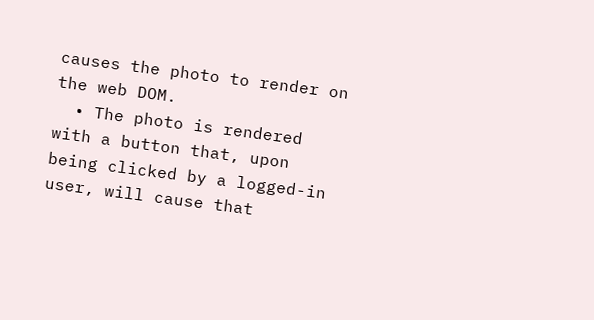causes the photo to render on the web DOM.
  • The photo is rendered with a button that, upon being clicked by a logged-in user, will cause that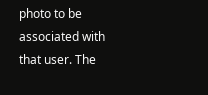photo to be associated with that user. The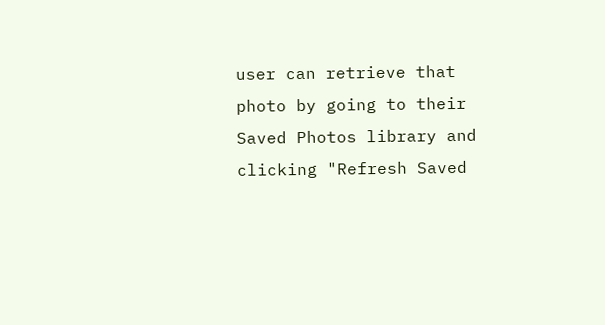user can retrieve that photo by going to their Saved Photos library and clicking "Refresh Saved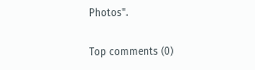Photos".

Top comments (0)